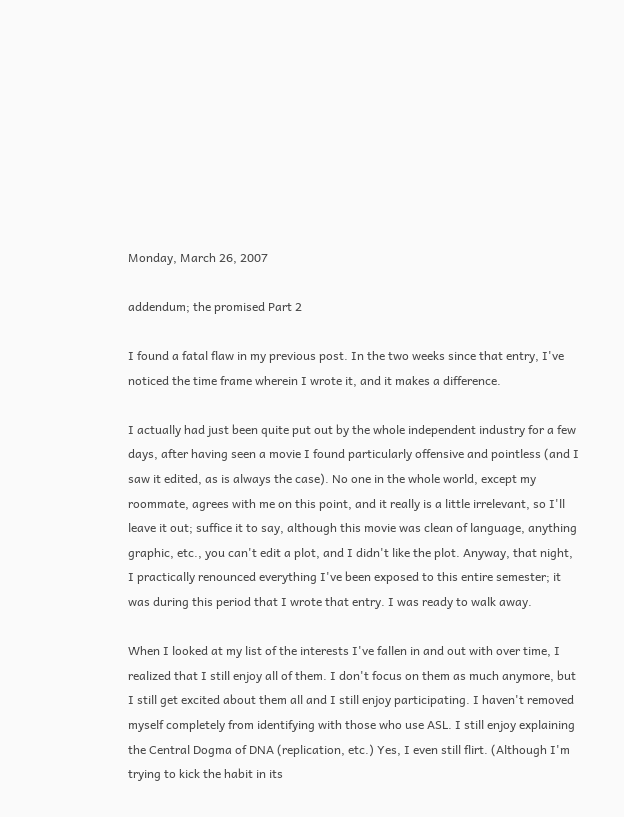Monday, March 26, 2007

addendum; the promised Part 2

I found a fatal flaw in my previous post. In the two weeks since that entry, I've noticed the time frame wherein I wrote it, and it makes a difference.

I actually had just been quite put out by the whole independent industry for a few days, after having seen a movie I found particularly offensive and pointless (and I saw it edited, as is always the case). No one in the whole world, except my roommate, agrees with me on this point, and it really is a little irrelevant, so I'll leave it out; suffice it to say, although this movie was clean of language, anything graphic, etc., you can't edit a plot, and I didn't like the plot. Anyway, that night, I practically renounced everything I've been exposed to this entire semester; it was during this period that I wrote that entry. I was ready to walk away.

When I looked at my list of the interests I've fallen in and out with over time, I realized that I still enjoy all of them. I don't focus on them as much anymore, but I still get excited about them all and I still enjoy participating. I haven't removed myself completely from identifying with those who use ASL. I still enjoy explaining the Central Dogma of DNA (replication, etc.) Yes, I even still flirt. (Although I'm trying to kick the habit in its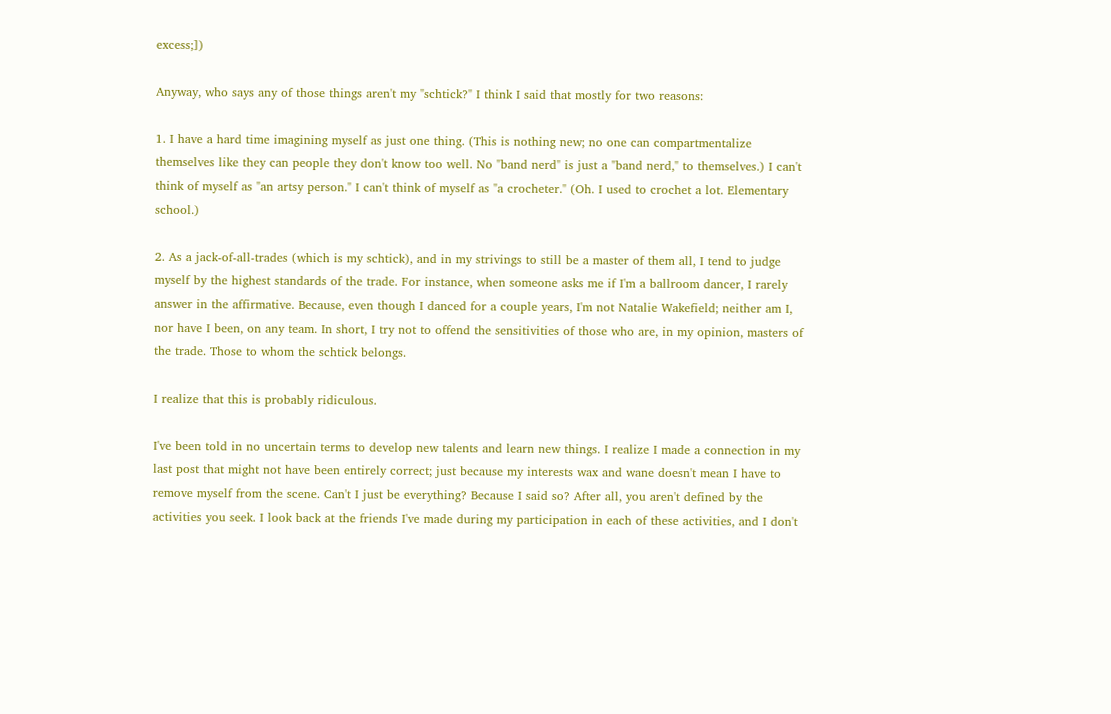excess;])

Anyway, who says any of those things aren't my "schtick?" I think I said that mostly for two reasons:

1. I have a hard time imagining myself as just one thing. (This is nothing new; no one can compartmentalize themselves like they can people they don't know too well. No "band nerd" is just a "band nerd," to themselves.) I can't think of myself as "an artsy person." I can't think of myself as "a crocheter." (Oh. I used to crochet a lot. Elementary school.)

2. As a jack-of-all-trades (which is my schtick), and in my strivings to still be a master of them all, I tend to judge myself by the highest standards of the trade. For instance, when someone asks me if I'm a ballroom dancer, I rarely answer in the affirmative. Because, even though I danced for a couple years, I'm not Natalie Wakefield; neither am I, nor have I been, on any team. In short, I try not to offend the sensitivities of those who are, in my opinion, masters of the trade. Those to whom the schtick belongs.

I realize that this is probably ridiculous.

I've been told in no uncertain terms to develop new talents and learn new things. I realize I made a connection in my last post that might not have been entirely correct; just because my interests wax and wane doesn't mean I have to remove myself from the scene. Can't I just be everything? Because I said so? After all, you aren't defined by the activities you seek. I look back at the friends I've made during my participation in each of these activities, and I don't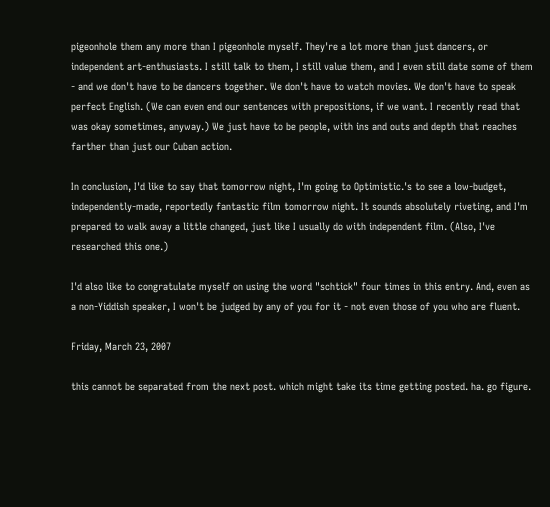pigeonhole them any more than I pigeonhole myself. They're a lot more than just dancers, or independent art-enthusiasts. I still talk to them, I still value them, and I even still date some of them - and we don't have to be dancers together. We don't have to watch movies. We don't have to speak perfect English. (We can even end our sentences with prepositions, if we want. I recently read that was okay sometimes, anyway.) We just have to be people, with ins and outs and depth that reaches farther than just our Cuban action.

In conclusion, I'd like to say that tomorrow night, I'm going to Optimistic.'s to see a low-budget, independently-made, reportedly fantastic film tomorrow night. It sounds absolutely riveting, and I'm prepared to walk away a little changed, just like I usually do with independent film. (Also, I've researched this one.)

I'd also like to congratulate myself on using the word "schtick" four times in this entry. And, even as a non-Yiddish speaker, I won't be judged by any of you for it - not even those of you who are fluent.

Friday, March 23, 2007

this cannot be separated from the next post. which might take its time getting posted. ha. go figure.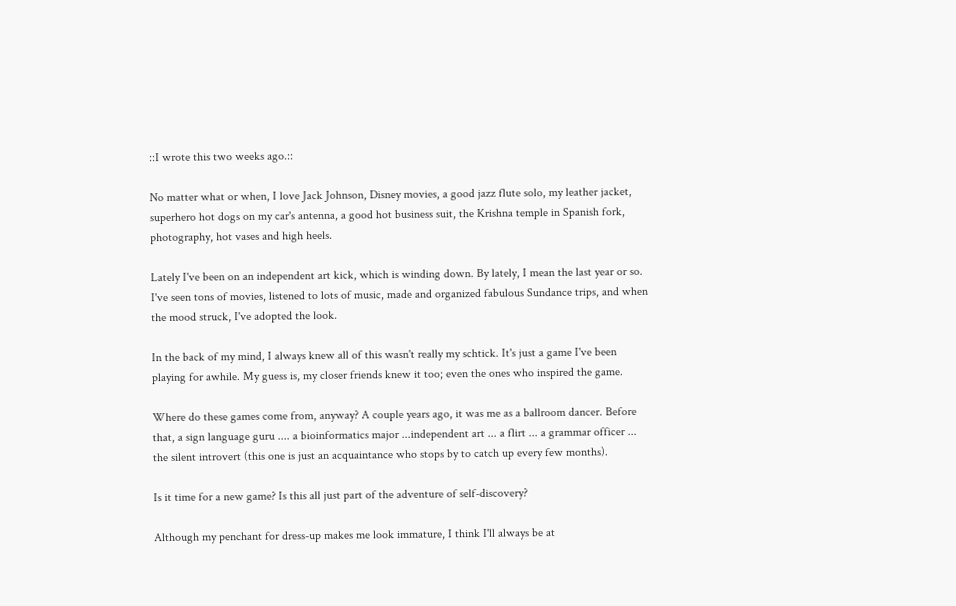::I wrote this two weeks ago.::

No matter what or when, I love Jack Johnson, Disney movies, a good jazz flute solo, my leather jacket, superhero hot dogs on my car's antenna, a good hot business suit, the Krishna temple in Spanish fork, photography, hot vases and high heels.

Lately I've been on an independent art kick, which is winding down. By lately, I mean the last year or so. I've seen tons of movies, listened to lots of music, made and organized fabulous Sundance trips, and when the mood struck, I've adopted the look.

In the back of my mind, I always knew all of this wasn't really my schtick. It's just a game I've been playing for awhile. My guess is, my closer friends knew it too; even the ones who inspired the game.

Where do these games come from, anyway? A couple years ago, it was me as a ballroom dancer. Before that, a sign language guru .... a bioinformatics major ...independent art ... a flirt ... a grammar officer ... the silent introvert (this one is just an acquaintance who stops by to catch up every few months).

Is it time for a new game? Is this all just part of the adventure of self-discovery?

Although my penchant for dress-up makes me look immature, I think I'll always be at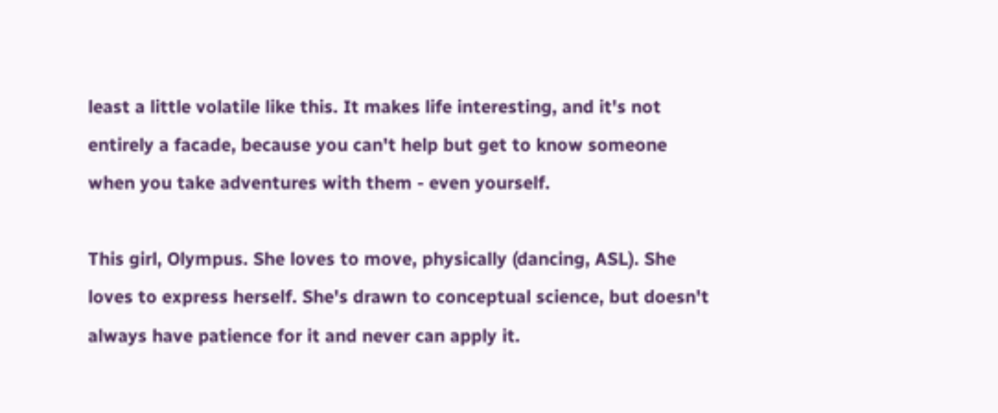least a little volatile like this. It makes life interesting, and it's not entirely a facade, because you can't help but get to know someone when you take adventures with them - even yourself.

This girl, Olympus. She loves to move, physically (dancing, ASL). She loves to express herself. She's drawn to conceptual science, but doesn't always have patience for it and never can apply it.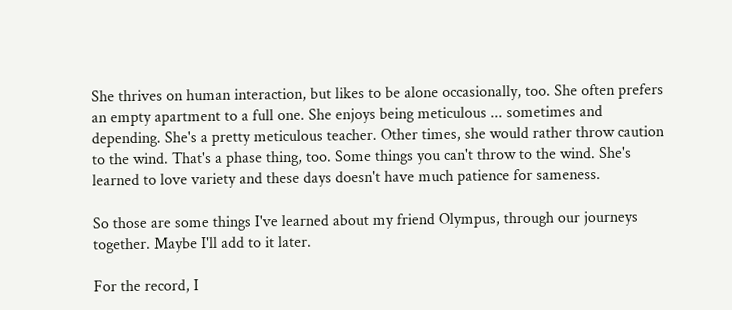She thrives on human interaction, but likes to be alone occasionally, too. She often prefers an empty apartment to a full one. She enjoys being meticulous ... sometimes and depending. She's a pretty meticulous teacher. Other times, she would rather throw caution to the wind. That's a phase thing, too. Some things you can't throw to the wind. She's learned to love variety and these days doesn't have much patience for sameness.

So those are some things I've learned about my friend Olympus, through our journeys together. Maybe I'll add to it later.

For the record, I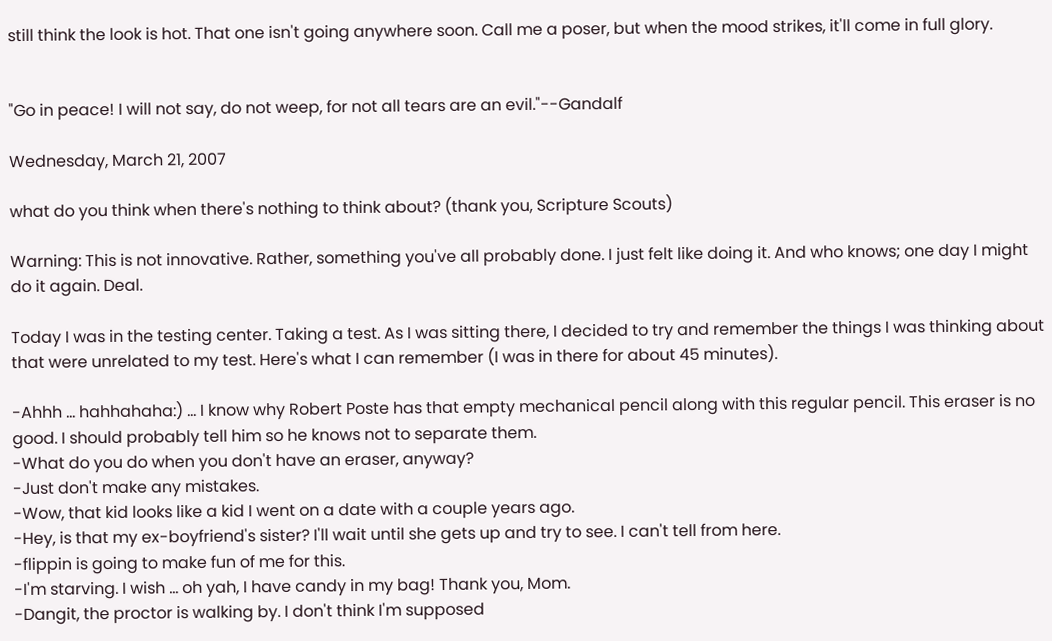still think the look is hot. That one isn't going anywhere soon. Call me a poser, but when the mood strikes, it'll come in full glory.


"Go in peace! I will not say, do not weep, for not all tears are an evil."--Gandalf

Wednesday, March 21, 2007

what do you think when there's nothing to think about? (thank you, Scripture Scouts)

Warning: This is not innovative. Rather, something you've all probably done. I just felt like doing it. And who knows; one day I might do it again. Deal.

Today I was in the testing center. Taking a test. As I was sitting there, I decided to try and remember the things I was thinking about that were unrelated to my test. Here's what I can remember (I was in there for about 45 minutes).

-Ahhh ... hahhahaha:) ... I know why Robert Poste has that empty mechanical pencil along with this regular pencil. This eraser is no good. I should probably tell him so he knows not to separate them.
-What do you do when you don't have an eraser, anyway?
-Just don't make any mistakes.
-Wow, that kid looks like a kid I went on a date with a couple years ago.
-Hey, is that my ex-boyfriend's sister? I'll wait until she gets up and try to see. I can't tell from here.
-flippin is going to make fun of me for this.
-I'm starving. I wish ... oh yah, I have candy in my bag! Thank you, Mom.
-Dangit, the proctor is walking by. I don't think I'm supposed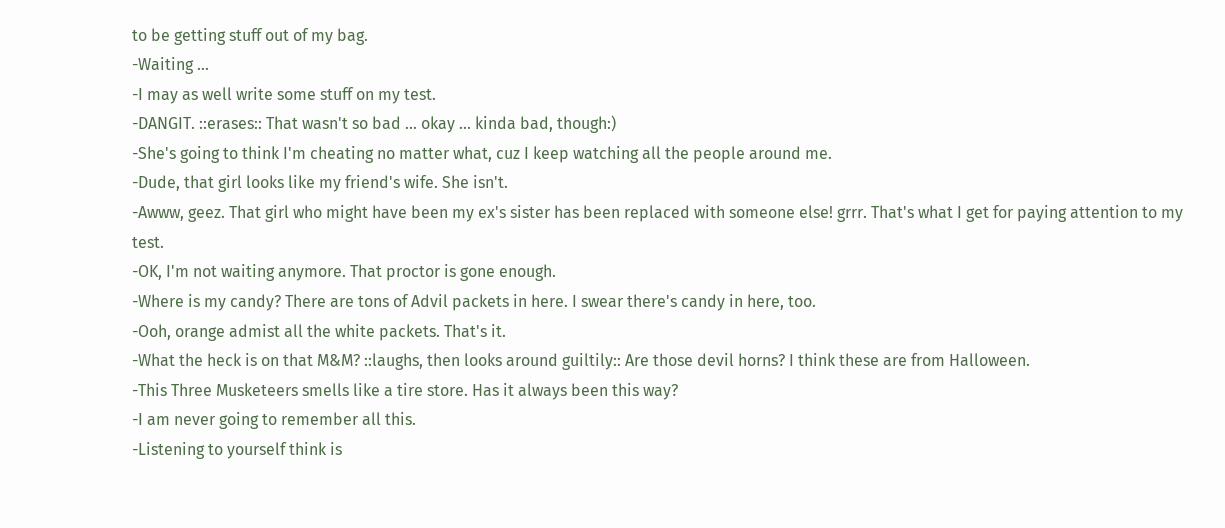to be getting stuff out of my bag.
-Waiting ...
-I may as well write some stuff on my test.
-DANGIT. ::erases:: That wasn't so bad ... okay ... kinda bad, though:)
-She's going to think I'm cheating no matter what, cuz I keep watching all the people around me.
-Dude, that girl looks like my friend's wife. She isn't.
-Awww, geez. That girl who might have been my ex's sister has been replaced with someone else! grrr. That's what I get for paying attention to my test.
-OK, I'm not waiting anymore. That proctor is gone enough.
-Where is my candy? There are tons of Advil packets in here. I swear there's candy in here, too.
-Ooh, orange admist all the white packets. That's it.
-What the heck is on that M&M? ::laughs, then looks around guiltily:: Are those devil horns? I think these are from Halloween.
-This Three Musketeers smells like a tire store. Has it always been this way?
-I am never going to remember all this.
-Listening to yourself think is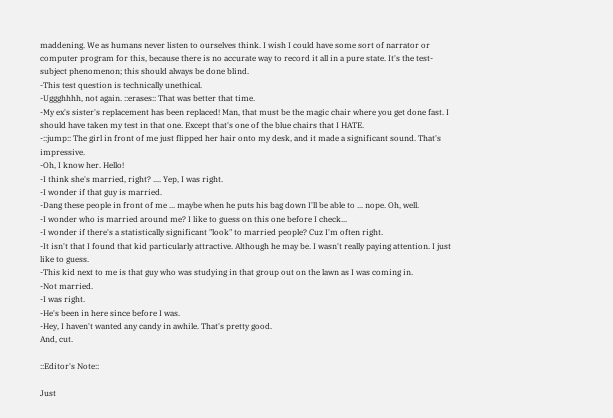maddening. We as humans never listen to ourselves think. I wish I could have some sort of narrator or computer program for this, because there is no accurate way to record it all in a pure state. It's the test-subject phenomenon; this should always be done blind.
-This test question is technically unethical.
-Uggghhhh, not again. ::erases:: That was better that time.
-My ex's sister's replacement has been replaced! Man, that must be the magic chair where you get done fast. I should have taken my test in that one. Except that's one of the blue chairs that I HATE.
-::jump:: The girl in front of me just flipped her hair onto my desk, and it made a significant sound. That's impressive.
-Oh, I know her. Hello!
-I think she's married, right? .... Yep, I was right.
-I wonder if that guy is married.
-Dang these people in front of me ... maybe when he puts his bag down I'll be able to ... nope. Oh, well.
-I wonder who is married around me? I like to guess on this one before I check...
-I wonder if there's a statistically significant "look" to married people? Cuz I'm often right.
-It isn't that I found that kid particularly attractive. Although he may be. I wasn't really paying attention. I just like to guess.
-This kid next to me is that guy who was studying in that group out on the lawn as I was coming in.
-Not married.
-I was right.
-He's been in here since before I was.
-Hey, I haven't wanted any candy in awhile. That's pretty good.
And, cut.

::Editor's Note::

Just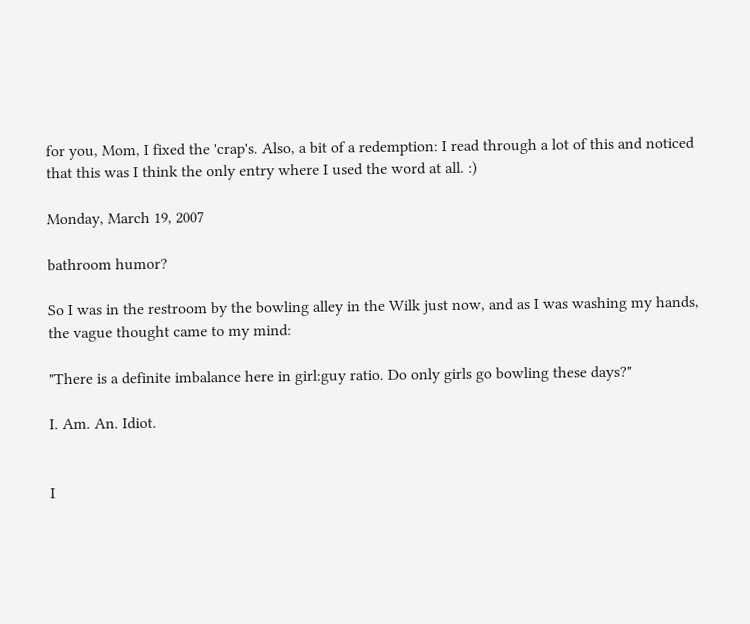for you, Mom, I fixed the 'crap's. Also, a bit of a redemption: I read through a lot of this and noticed that this was I think the only entry where I used the word at all. :)

Monday, March 19, 2007

bathroom humor?

So I was in the restroom by the bowling alley in the Wilk just now, and as I was washing my hands, the vague thought came to my mind:

"There is a definite imbalance here in girl:guy ratio. Do only girls go bowling these days?"

I. Am. An. Idiot.


I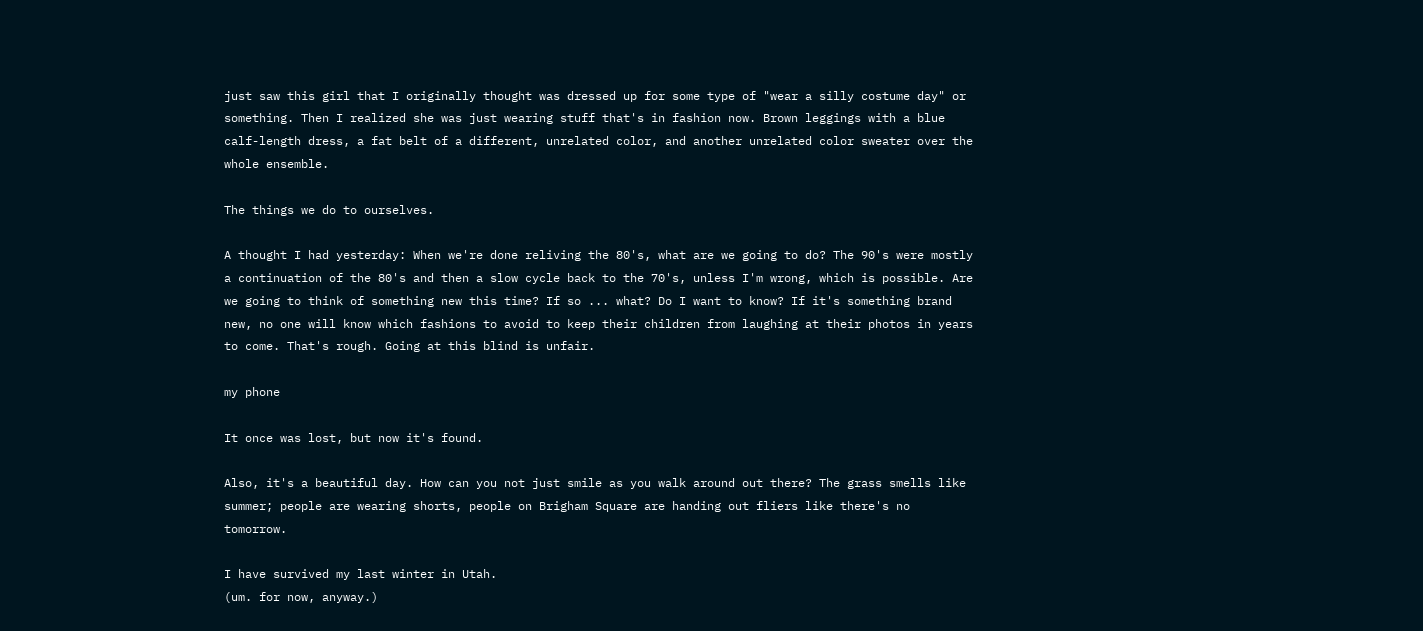just saw this girl that I originally thought was dressed up for some type of "wear a silly costume day" or something. Then I realized she was just wearing stuff that's in fashion now. Brown leggings with a blue calf-length dress, a fat belt of a different, unrelated color, and another unrelated color sweater over the whole ensemble.

The things we do to ourselves.

A thought I had yesterday: When we're done reliving the 80's, what are we going to do? The 90's were mostly a continuation of the 80's and then a slow cycle back to the 70's, unless I'm wrong, which is possible. Are we going to think of something new this time? If so ... what? Do I want to know? If it's something brand new, no one will know which fashions to avoid to keep their children from laughing at their photos in years to come. That's rough. Going at this blind is unfair.

my phone

It once was lost, but now it's found.

Also, it's a beautiful day. How can you not just smile as you walk around out there? The grass smells like summer; people are wearing shorts, people on Brigham Square are handing out fliers like there's no tomorrow.

I have survived my last winter in Utah.
(um. for now, anyway.)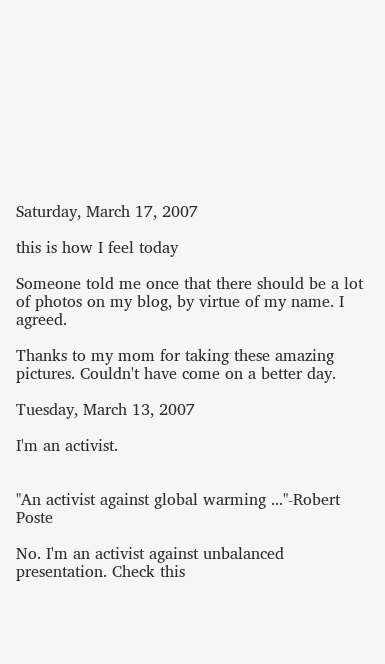Saturday, March 17, 2007

this is how I feel today

Someone told me once that there should be a lot of photos on my blog, by virtue of my name. I agreed.

Thanks to my mom for taking these amazing pictures. Couldn't have come on a better day.

Tuesday, March 13, 2007

I'm an activist.


"An activist against global warming ..."-Robert Poste

No. I'm an activist against unbalanced presentation. Check this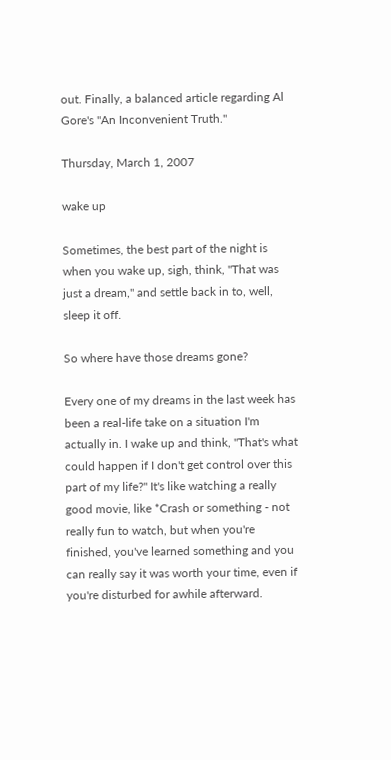out. Finally, a balanced article regarding Al Gore's "An Inconvenient Truth."

Thursday, March 1, 2007

wake up

Sometimes, the best part of the night is when you wake up, sigh, think, "That was just a dream," and settle back in to, well, sleep it off.

So where have those dreams gone?

Every one of my dreams in the last week has been a real-life take on a situation I'm actually in. I wake up and think, "That's what could happen if I don't get control over this part of my life?" It's like watching a really good movie, like *Crash or something - not really fun to watch, but when you're finished, you've learned something and you can really say it was worth your time, even if you're disturbed for awhile afterward.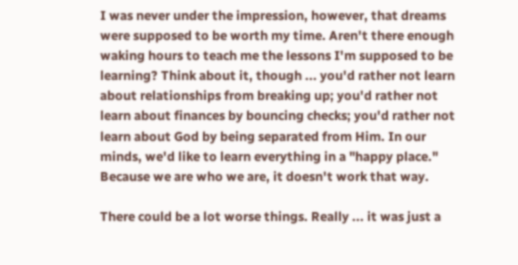I was never under the impression, however, that dreams were supposed to be worth my time. Aren't there enough waking hours to teach me the lessons I'm supposed to be learning? Think about it, though ... you'd rather not learn about relationships from breaking up; you'd rather not learn about finances by bouncing checks; you'd rather not learn about God by being separated from Him. In our minds, we'd like to learn everything in a "happy place." Because we are who we are, it doesn't work that way.

There could be a lot worse things. Really ... it was just a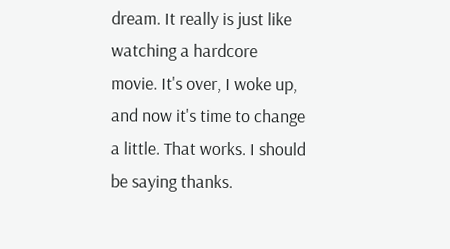dream. It really is just like watching a hardcore movie. It's over, I woke up, and now it's time to change a little. That works. I should be saying thanks.